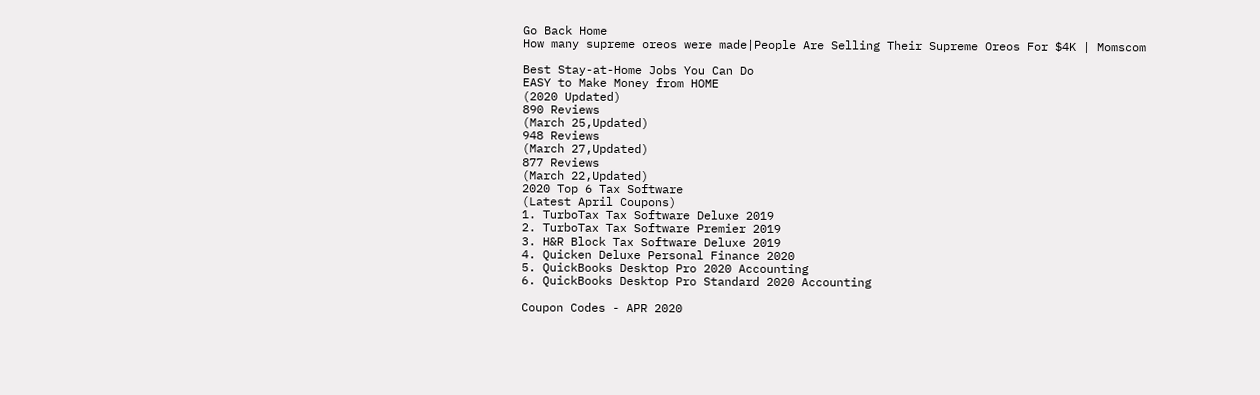Go Back Home
How many supreme oreos were made|People Are Selling Their Supreme Oreos For $4K | Momscom

Best Stay-at-Home Jobs You Can Do
EASY to Make Money from HOME
(2020 Updated)
890 Reviews
(March 25,Updated)
948 Reviews
(March 27,Updated)
877 Reviews
(March 22,Updated)
2020 Top 6 Tax Software
(Latest April Coupons)
1. TurboTax Tax Software Deluxe 2019
2. TurboTax Tax Software Premier 2019
3. H&R Block Tax Software Deluxe 2019
4. Quicken Deluxe Personal Finance 2020
5. QuickBooks Desktop Pro 2020 Accounting
6. QuickBooks Desktop Pro Standard 2020 Accounting

Coupon Codes - APR 2020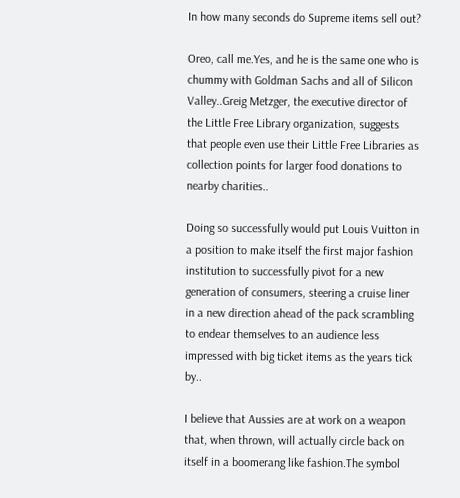In how many seconds do Supreme items sell out?

Oreo, call me.Yes, and he is the same one who is chummy with Goldman Sachs and all of Silicon Valley..Greig Metzger, the executive director of the Little Free Library organization, suggests that people even use their Little Free Libraries as collection points for larger food donations to nearby charities..

Doing so successfully would put Louis Vuitton in a position to make itself the first major fashion institution to successfully pivot for a new generation of consumers, steering a cruise liner in a new direction ahead of the pack scrambling to endear themselves to an audience less impressed with big ticket items as the years tick by..

I believe that Aussies are at work on a weapon that, when thrown, will actually circle back on itself in a boomerang like fashion.The symbol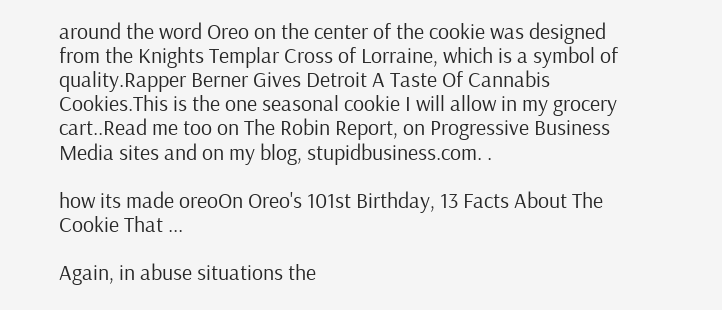around the word Oreo on the center of the cookie was designed from the Knights Templar Cross of Lorraine, which is a symbol of quality.Rapper Berner Gives Detroit A Taste Of Cannabis Cookies.This is the one seasonal cookie I will allow in my grocery cart..Read me too on The Robin Report, on Progressive Business Media sites and on my blog, stupidbusiness.com. .

how its made oreoOn Oreo's 101st Birthday, 13 Facts About The Cookie That ...

Again, in abuse situations the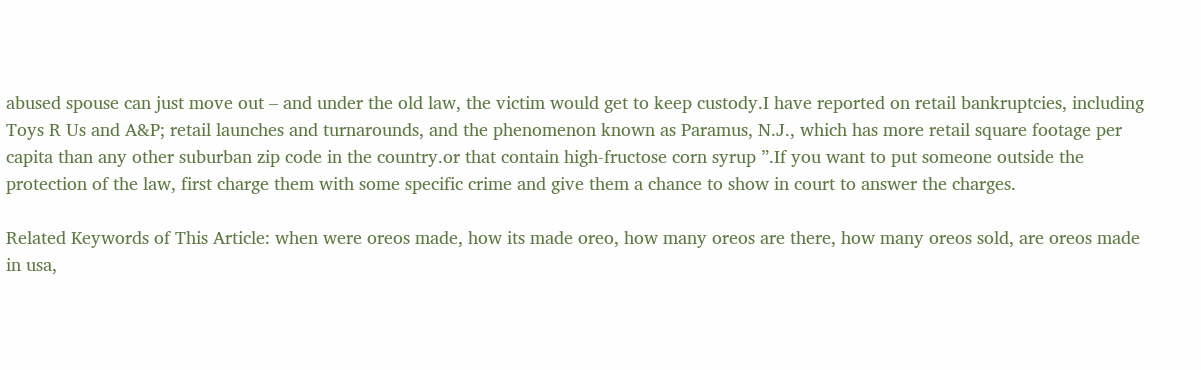abused spouse can just move out – and under the old law, the victim would get to keep custody.I have reported on retail bankruptcies, including Toys R Us and A&P; retail launches and turnarounds, and the phenomenon known as Paramus, N.J., which has more retail square footage per capita than any other suburban zip code in the country.or that contain high-fructose corn syrup ”.If you want to put someone outside the protection of the law, first charge them with some specific crime and give them a chance to show in court to answer the charges.

Related Keywords of This Article: when were oreos made, how its made oreo, how many oreos are there, how many oreos sold, are oreos made in usa,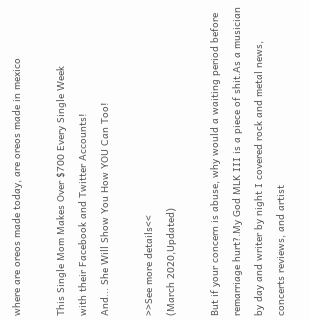where are oreos made today, are oreos made in mexico

This Single Mom Makes Over $700 Every Single Week
with their Facebook and Twitter Accounts!
And... She Will Show You How YOU Can Too!

>>See more details<<
(March 2020,Updated)

But if your concern is abuse, why would a waiting period before remarriage hurt?.My God MLK III is a piece of shit.As a musician by day and writer by night I covered rock and metal news, concerts reviews, and artist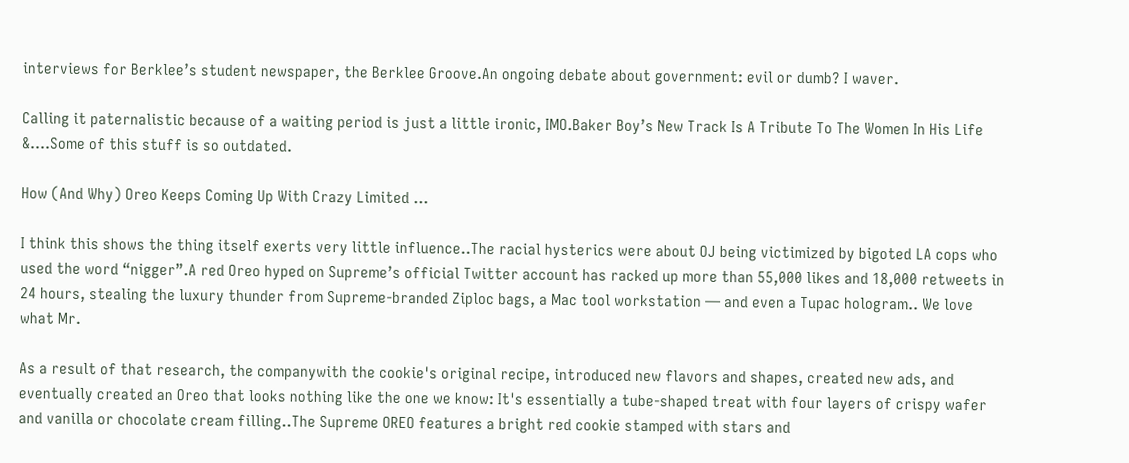interviews for Berklee’s student newspaper, the Berklee Groove.An ongoing debate about government: evil or dumb? I waver.

Calling it paternalistic because of a waiting period is just a little ironic, IMO.Baker Boy’s New Track Is A Tribute To The Women In His Life &....Some of this stuff is so outdated.

How (And Why) Oreo Keeps Coming Up With Crazy Limited ...

I think this shows the thing itself exerts very little influence..The racial hysterics were about OJ being victimized by bigoted LA cops who used the word “nigger”.A red Oreo hyped on Supreme’s official Twitter account has racked up more than 55,000 likes and 18,000 retweets in 24 hours, stealing the luxury thunder from Supreme-branded Ziploc bags, a Mac tool workstation — and even a Tupac hologram.. We love what Mr.

As a result of that research, the companywith the cookie's original recipe, introduced new flavors and shapes, created new ads, and eventually created an Oreo that looks nothing like the one we know: It's essentially a tube-shaped treat with four layers of crispy wafer and vanilla or chocolate cream filling..The Supreme OREO features a bright red cookie stamped with stars and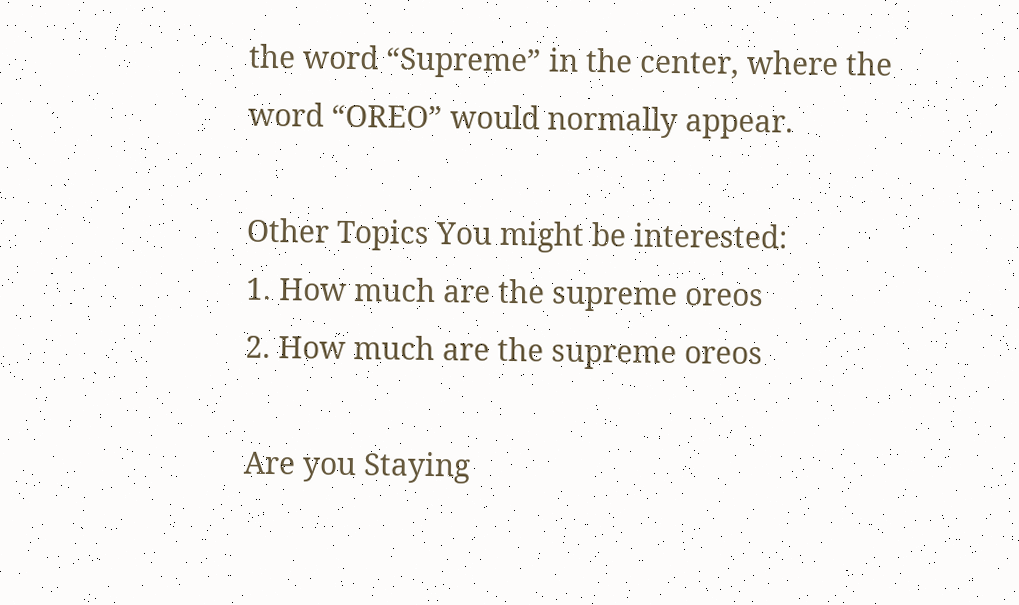the word “Supreme” in the center, where the word “OREO” would normally appear.

Other Topics You might be interested:
1. How much are the supreme oreos
2. How much are the supreme oreos

Are you Staying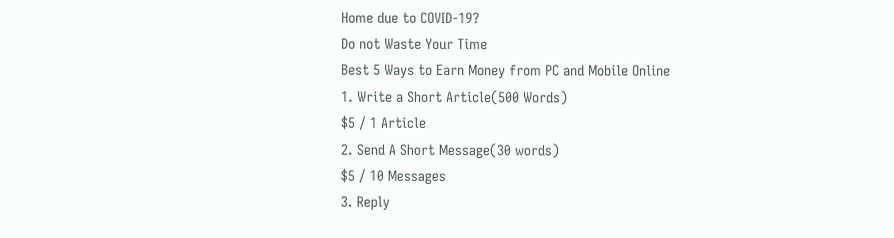Home due to COVID-19?
Do not Waste Your Time
Best 5 Ways to Earn Money from PC and Mobile Online
1. Write a Short Article(500 Words)
$5 / 1 Article
2. Send A Short Message(30 words)
$5 / 10 Messages
3. Reply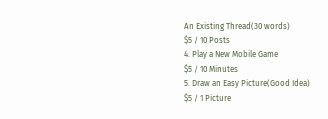An Existing Thread(30 words)
$5 / 10 Posts
4. Play a New Mobile Game
$5 / 10 Minutes
5. Draw an Easy Picture(Good Idea)
$5 / 1 Picture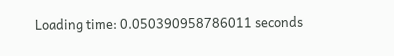Loading time: 0.050390958786011 seconds